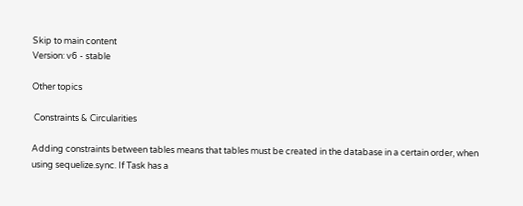Skip to main content
Version: v6 - stable

Other topics

 Constraints & Circularities

Adding constraints between tables means that tables must be created in the database in a certain order, when using sequelize.sync. If Task has a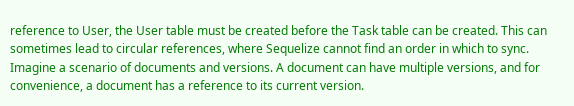reference to User, the User table must be created before the Task table can be created. This can sometimes lead to circular references, where Sequelize cannot find an order in which to sync. Imagine a scenario of documents and versions. A document can have multiple versions, and for convenience, a document has a reference to its current version.